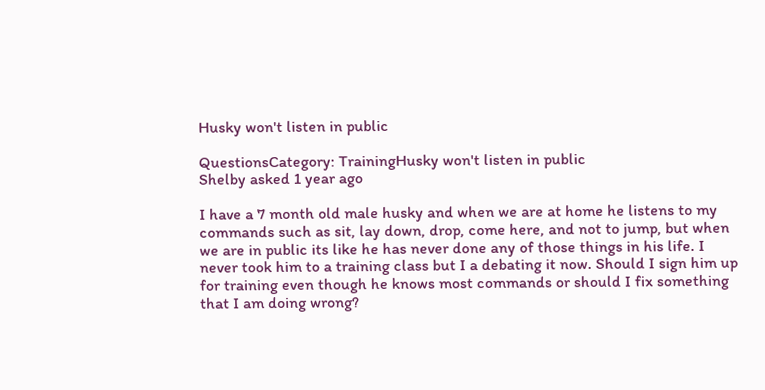Husky won't listen in public

QuestionsCategory: TrainingHusky won't listen in public
Shelby asked 1 year ago

I have a 7 month old male husky and when we are at home he listens to my commands such as sit, lay down, drop, come here, and not to jump, but when we are in public its like he has never done any of those things in his life. I never took him to a training class but I a debating it now. Should I sign him up for training even though he knows most commands or should I fix something that I am doing wrong?